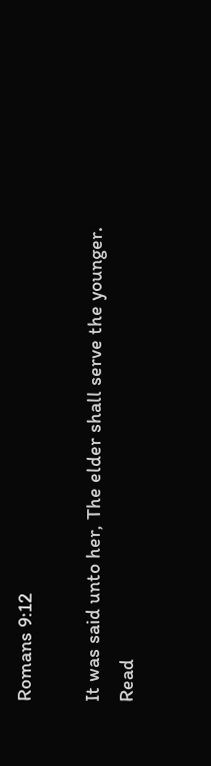Romans 9:12

It was said unto her, The elder shall serve the younger.
Read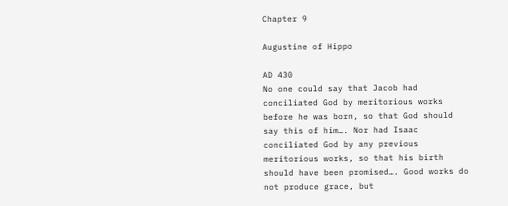Chapter 9

Augustine of Hippo

AD 430
No one could say that Jacob had conciliated God by meritorious works before he was born, so that God should say this of him…. Nor had Isaac conciliated God by any previous meritorious works, so that his birth should have been promised…. Good works do not produce grace, but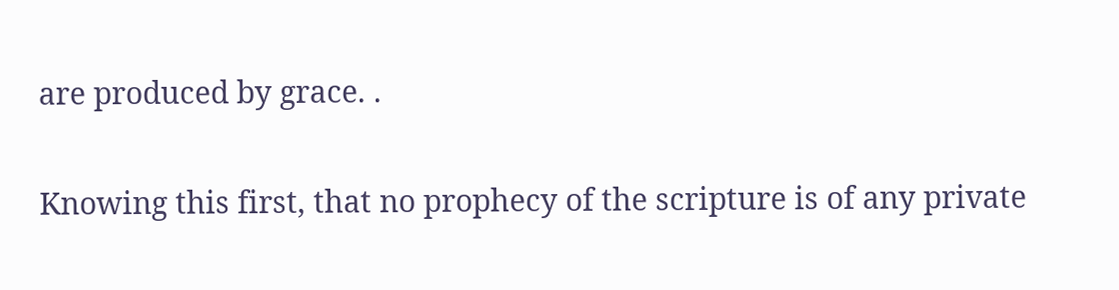are produced by grace. .

Knowing this first, that no prophecy of the scripture is of any private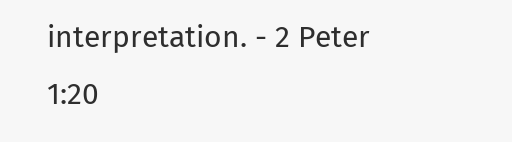interpretation. - 2 Peter 1:20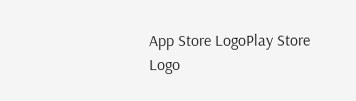App Store LogoPlay Store Logo